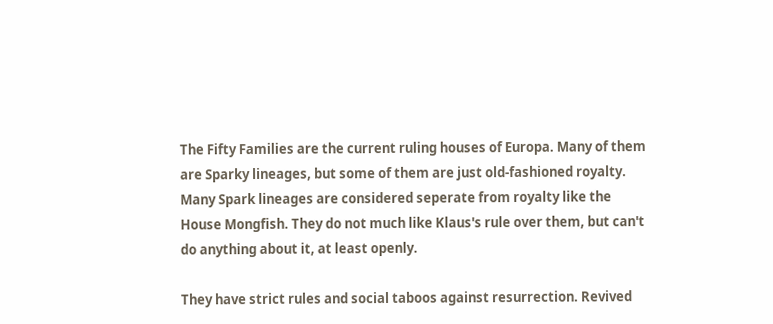The Fifty Families are the current ruling houses of Europa. Many of them are Sparky lineages, but some of them are just old-fashioned royalty. Many Spark lineages are considered seperate from royalty like the House Mongfish. They do not much like Klaus's rule over them, but can't do anything about it, at least openly.

They have strict rules and social taboos against resurrection. Revived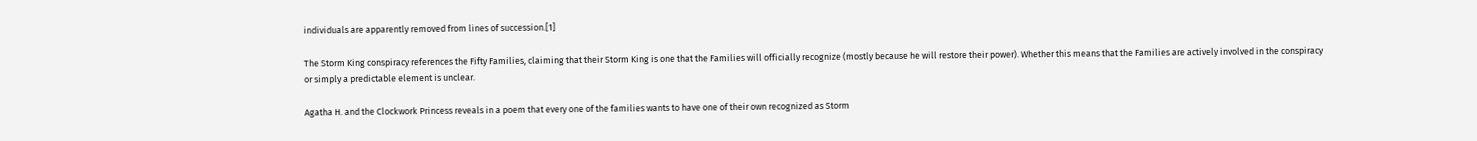individuals are apparently removed from lines of succession.[1]

The Storm King conspiracy references the Fifty Families, claiming that their Storm King is one that the Families will officially recognize (mostly because he will restore their power). Whether this means that the Families are actively involved in the conspiracy or simply a predictable element is unclear.

Agatha H. and the Clockwork Princess reveals in a poem that every one of the families wants to have one of their own recognized as Storm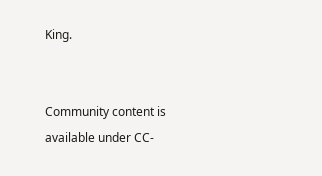King.


Community content is available under CC-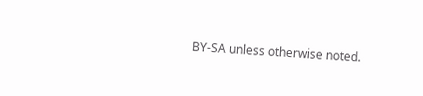BY-SA unless otherwise noted.